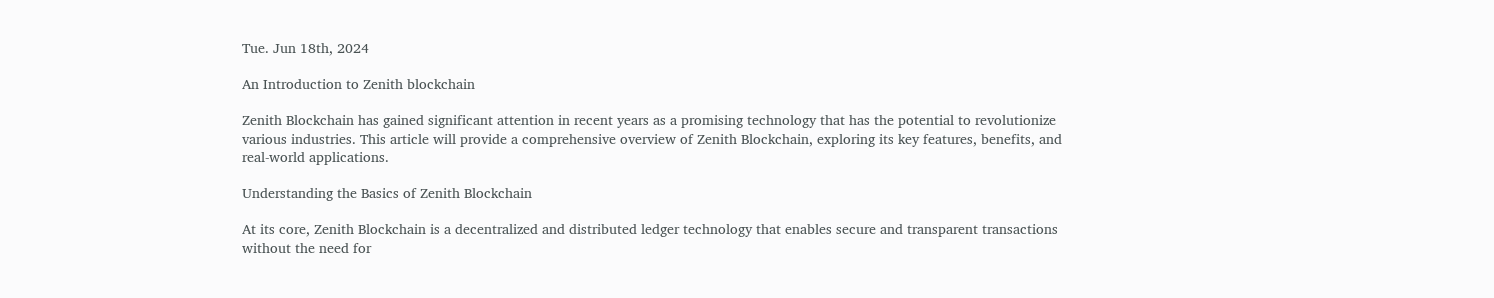Tue. Jun 18th, 2024

An Introduction to Zenith blockchain

Zenith Blockchain has gained significant attention in recent years as a promising technology that has the potential to revolutionize various industries. This article will provide a comprehensive overview of Zenith Blockchain, exploring its key features, benefits, and real-world applications.

Understanding the Basics of Zenith Blockchain

At its core, Zenith Blockchain is a decentralized and distributed ledger technology that enables secure and transparent transactions without the need for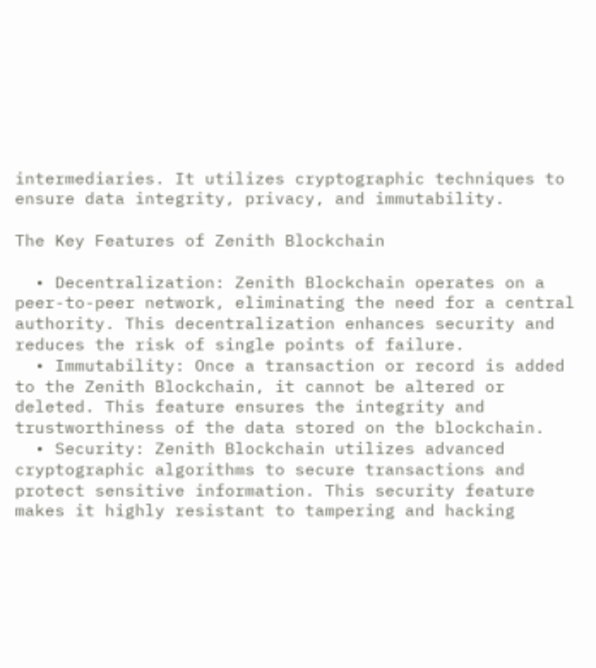intermediaries. It utilizes cryptographic techniques to ensure data integrity, privacy, and immutability.

The Key Features of Zenith Blockchain

  • Decentralization: Zenith Blockchain operates on a peer-to-peer network, eliminating the need for a central authority. This decentralization enhances security and reduces the risk of single points of failure.
  • Immutability: Once a transaction or record is added to the Zenith Blockchain, it cannot be altered or deleted. This feature ensures the integrity and trustworthiness of the data stored on the blockchain.
  • Security: Zenith Blockchain utilizes advanced cryptographic algorithms to secure transactions and protect sensitive information. This security feature makes it highly resistant to tampering and hacking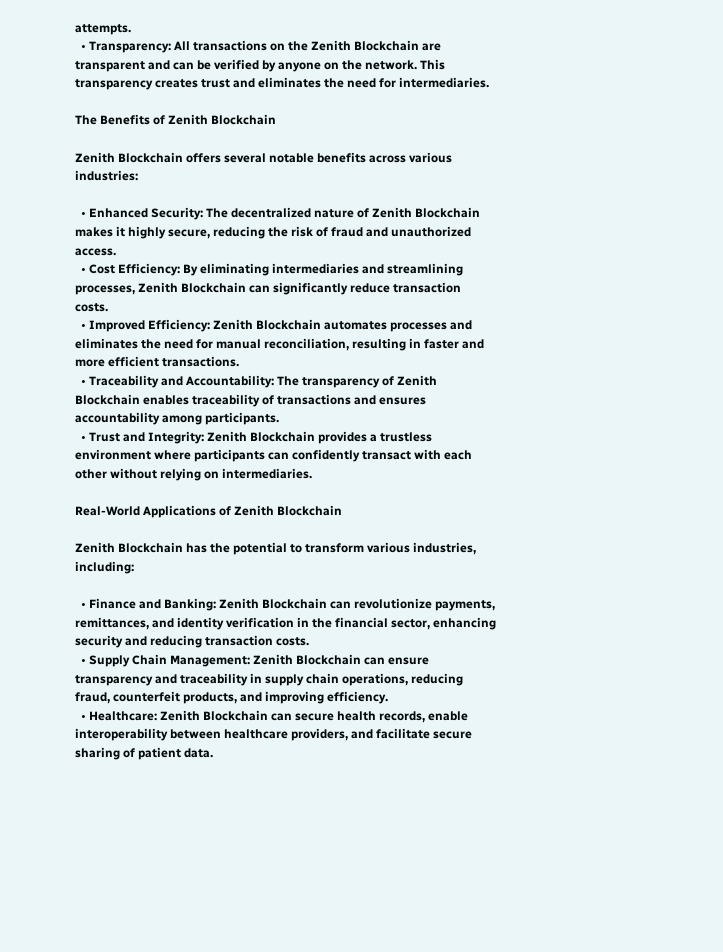attempts.
  • Transparency: All transactions on the Zenith Blockchain are transparent and can be verified by anyone on the network. This transparency creates trust and eliminates the need for intermediaries.

The Benefits of Zenith Blockchain

Zenith Blockchain offers several notable benefits across various industries:

  • Enhanced Security: The decentralized nature of Zenith Blockchain makes it highly secure, reducing the risk of fraud and unauthorized access.
  • Cost Efficiency: By eliminating intermediaries and streamlining processes, Zenith Blockchain can significantly reduce transaction costs.
  • Improved Efficiency: Zenith Blockchain automates processes and eliminates the need for manual reconciliation, resulting in faster and more efficient transactions.
  • Traceability and Accountability: The transparency of Zenith Blockchain enables traceability of transactions and ensures accountability among participants.
  • Trust and Integrity: Zenith Blockchain provides a trustless environment where participants can confidently transact with each other without relying on intermediaries.

Real-World Applications of Zenith Blockchain

Zenith Blockchain has the potential to transform various industries, including:

  • Finance and Banking: Zenith Blockchain can revolutionize payments, remittances, and identity verification in the financial sector, enhancing security and reducing transaction costs.
  • Supply Chain Management: Zenith Blockchain can ensure transparency and traceability in supply chain operations, reducing fraud, counterfeit products, and improving efficiency.
  • Healthcare: Zenith Blockchain can secure health records, enable interoperability between healthcare providers, and facilitate secure sharing of patient data.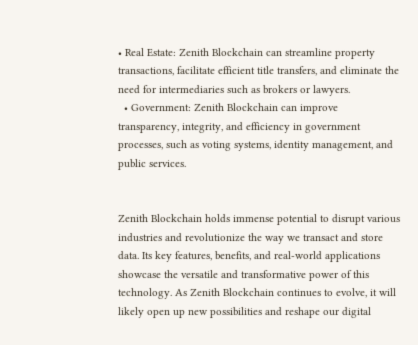• Real Estate: Zenith Blockchain can streamline property transactions, facilitate efficient title transfers, and eliminate the need for intermediaries such as brokers or lawyers.
  • Government: Zenith Blockchain can improve transparency, integrity, and efficiency in government processes, such as voting systems, identity management, and public services.


Zenith Blockchain holds immense potential to disrupt various industries and revolutionize the way we transact and store data. Its key features, benefits, and real-world applications showcase the versatile and transformative power of this technology. As Zenith Blockchain continues to evolve, it will likely open up new possibilities and reshape our digital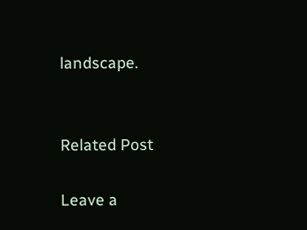landscape.


Related Post

Leave a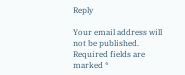Reply

Your email address will not be published. Required fields are marked *